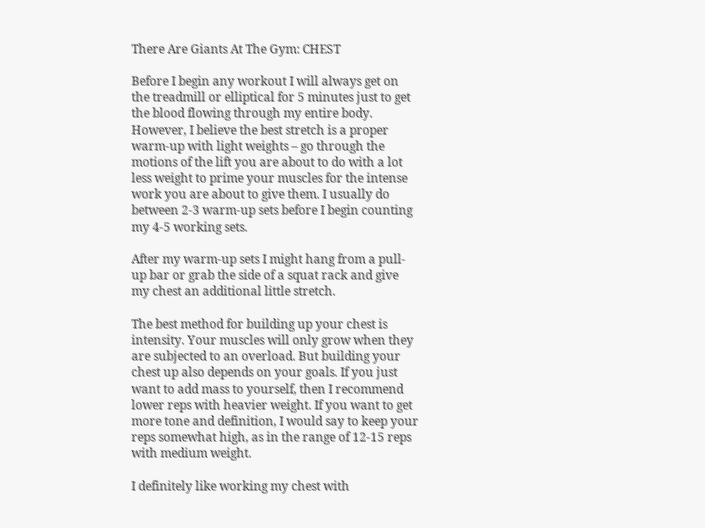There Are Giants At The Gym: CHEST

Before I begin any workout I will always get on the treadmill or elliptical for 5 minutes just to get the blood flowing through my entire body. However, I believe the best stretch is a proper warm-up with light weights – go through the motions of the lift you are about to do with a lot less weight to prime your muscles for the intense work you are about to give them. I usually do between 2-3 warm-up sets before I begin counting my 4-5 working sets.

After my warm-up sets I might hang from a pull-up bar or grab the side of a squat rack and give my chest an additional little stretch.

The best method for building up your chest is intensity. Your muscles will only grow when they are subjected to an overload. But building your chest up also depends on your goals. If you just want to add mass to yourself, then I recommend lower reps with heavier weight. If you want to get more tone and definition, I would say to keep your reps somewhat high, as in the range of 12-15 reps with medium weight.

I definitely like working my chest with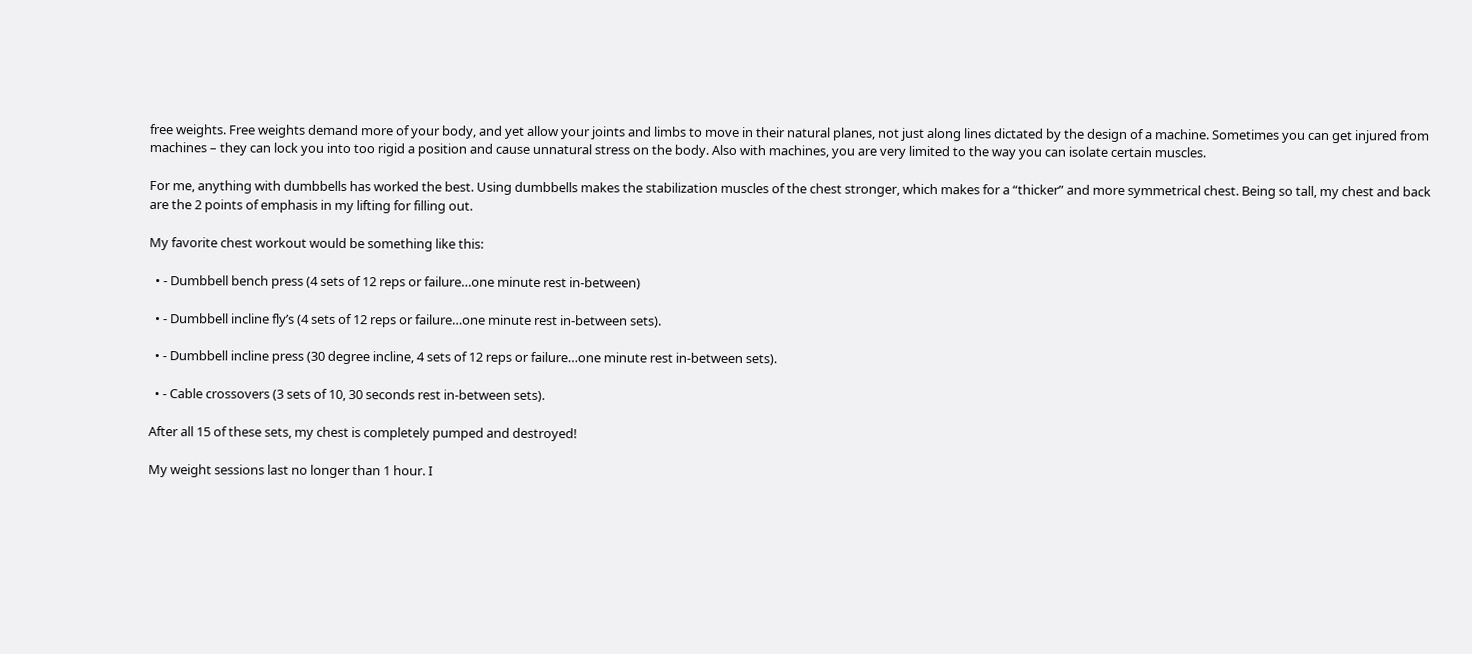free weights. Free weights demand more of your body, and yet allow your joints and limbs to move in their natural planes, not just along lines dictated by the design of a machine. Sometimes you can get injured from machines – they can lock you into too rigid a position and cause unnatural stress on the body. Also with machines, you are very limited to the way you can isolate certain muscles.

For me, anything with dumbbells has worked the best. Using dumbbells makes the stabilization muscles of the chest stronger, which makes for a “thicker” and more symmetrical chest. Being so tall, my chest and back are the 2 points of emphasis in my lifting for filling out.

My favorite chest workout would be something like this:

  • - Dumbbell bench press (4 sets of 12 reps or failure…one minute rest in-between)

  • - Dumbbell incline fly’s (4 sets of 12 reps or failure…one minute rest in-between sets).

  • - Dumbbell incline press (30 degree incline, 4 sets of 12 reps or failure…one minute rest in-between sets).

  • - Cable crossovers (3 sets of 10, 30 seconds rest in-between sets).

After all 15 of these sets, my chest is completely pumped and destroyed!

My weight sessions last no longer than 1 hour. I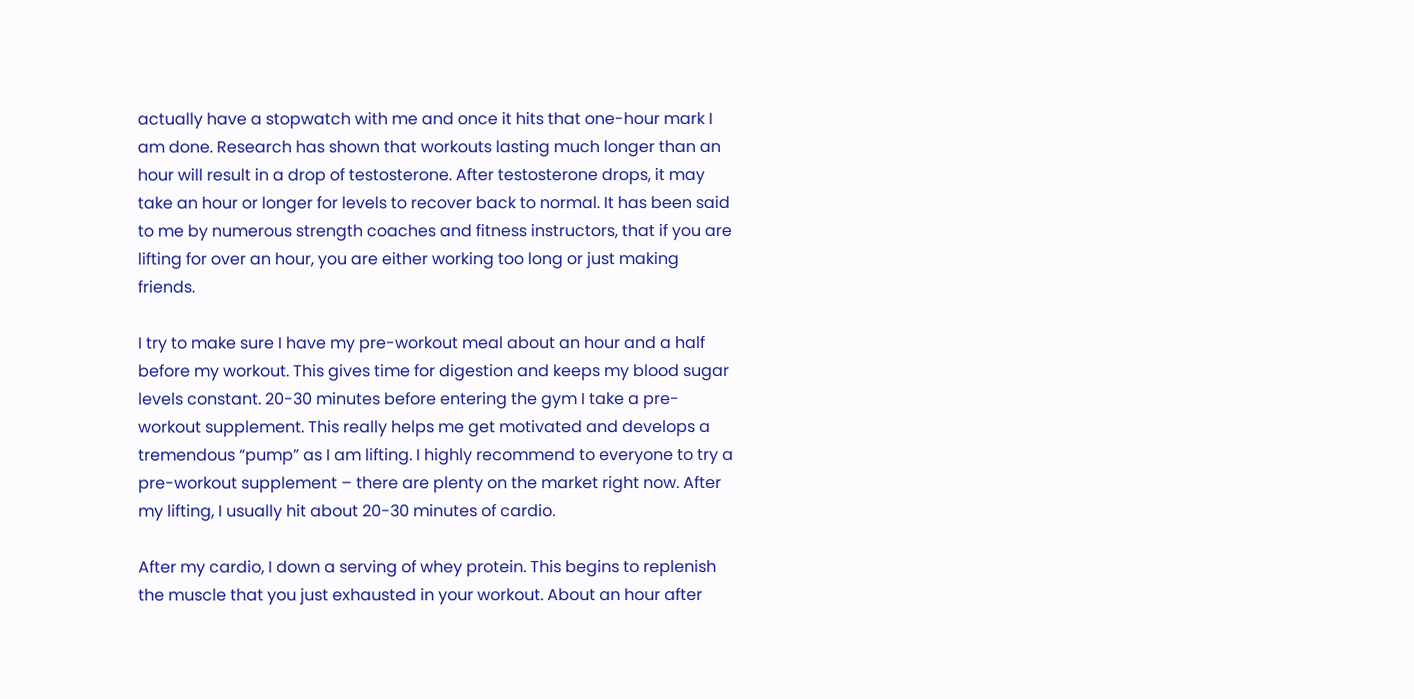actually have a stopwatch with me and once it hits that one-hour mark I am done. Research has shown that workouts lasting much longer than an hour will result in a drop of testosterone. After testosterone drops, it may take an hour or longer for levels to recover back to normal. It has been said to me by numerous strength coaches and fitness instructors, that if you are lifting for over an hour, you are either working too long or just making friends.

I try to make sure I have my pre-workout meal about an hour and a half before my workout. This gives time for digestion and keeps my blood sugar levels constant. 20-30 minutes before entering the gym I take a pre-workout supplement. This really helps me get motivated and develops a tremendous “pump” as I am lifting. I highly recommend to everyone to try a pre-workout supplement – there are plenty on the market right now. After my lifting, I usually hit about 20-30 minutes of cardio.

After my cardio, I down a serving of whey protein. This begins to replenish the muscle that you just exhausted in your workout. About an hour after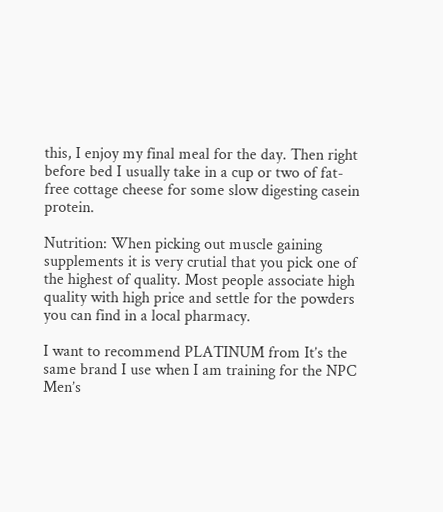this, I enjoy my final meal for the day. Then right before bed I usually take in a cup or two of fat-free cottage cheese for some slow digesting casein protein.

Nutrition: When picking out muscle gaining supplements it is very crutial that you pick one of the highest of quality. Most people associate high quality with high price and settle for the powders you can find in a local pharmacy.

I want to recommend PLATINUM from It’s the same brand I use when I am training for the NPC Men’s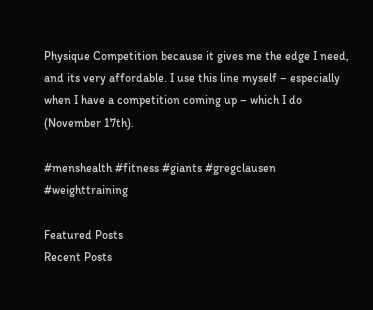Physique Competition because it gives me the edge I need, and its very affordable. I use this line myself – especially when I have a competition coming up – which I do (November 17th).

#menshealth #fitness #giants #gregclausen #weighttraining

Featured Posts
Recent Posts